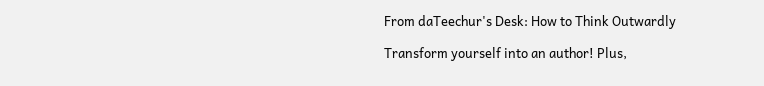From daTeechur's Desk: How to Think Outwardly

Transform yourself into an author! Plus,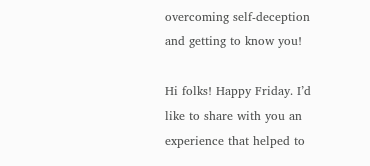overcoming self-deception and getting to know you!

Hi folks! Happy Friday. I’d like to share with you an experience that helped to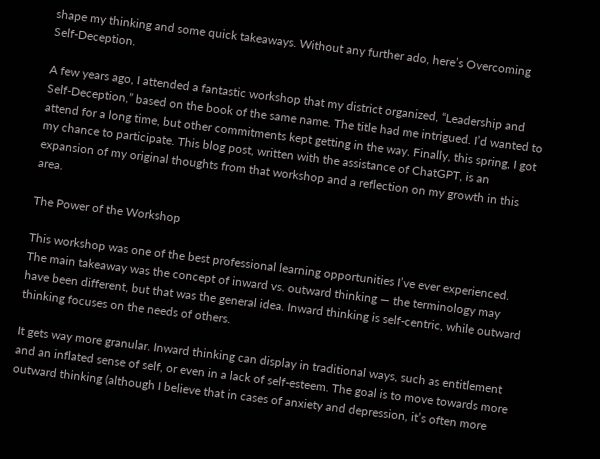shape my thinking and some quick takeaways. Without any further ado, here’s Overcoming Self-Deception.

A few years ago, I attended a fantastic workshop that my district organized, “Leadership and Self-Deception,” based on the book of the same name. The title had me intrigued. I’d wanted to attend for a long time, but other commitments kept getting in the way. Finally, this spring, I got my chance to participate. This blog post, written with the assistance of ChatGPT, is an expansion of my original thoughts from that workshop and a reflection on my growth in this area.

The Power of the Workshop

This workshop was one of the best professional learning opportunities I’ve ever experienced. The main takeaway was the concept of inward vs. outward thinking — the terminology may have been different, but that was the general idea. Inward thinking is self-centric, while outward thinking focuses on the needs of others.

It gets way more granular. Inward thinking can display in traditional ways, such as entitlement and an inflated sense of self, or even in a lack of self-esteem. The goal is to move towards more outward thinking (although I believe that in cases of anxiety and depression, it’s often more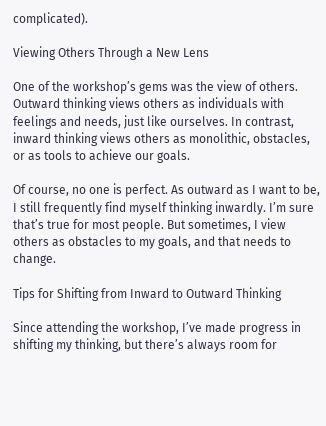complicated).

Viewing Others Through a New Lens

One of the workshop’s gems was the view of others. Outward thinking views others as individuals with feelings and needs, just like ourselves. In contrast, inward thinking views others as monolithic, obstacles, or as tools to achieve our goals.

Of course, no one is perfect. As outward as I want to be, I still frequently find myself thinking inwardly. I’m sure that’s true for most people. But sometimes, I view others as obstacles to my goals, and that needs to change.

Tips for Shifting from Inward to Outward Thinking

Since attending the workshop, I’ve made progress in shifting my thinking, but there’s always room for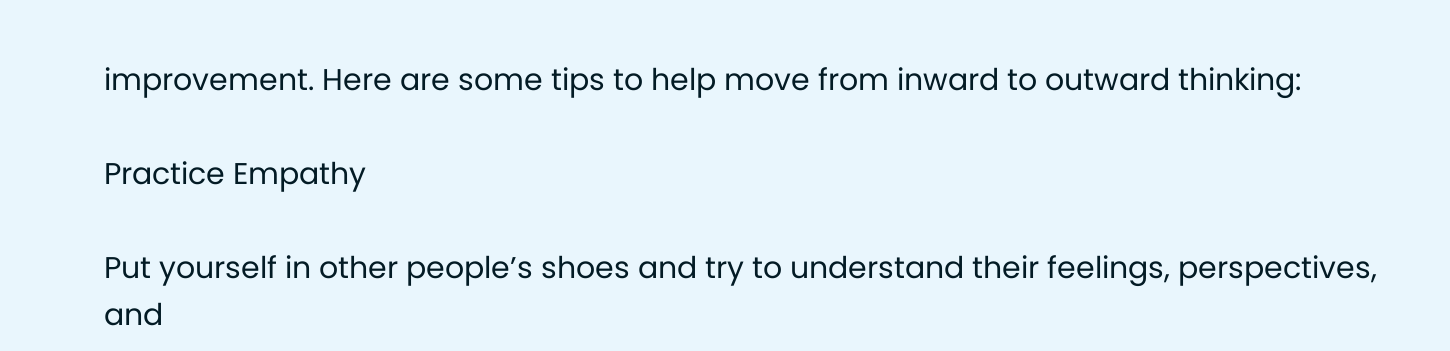improvement. Here are some tips to help move from inward to outward thinking:

Practice Empathy

Put yourself in other people’s shoes and try to understand their feelings, perspectives, and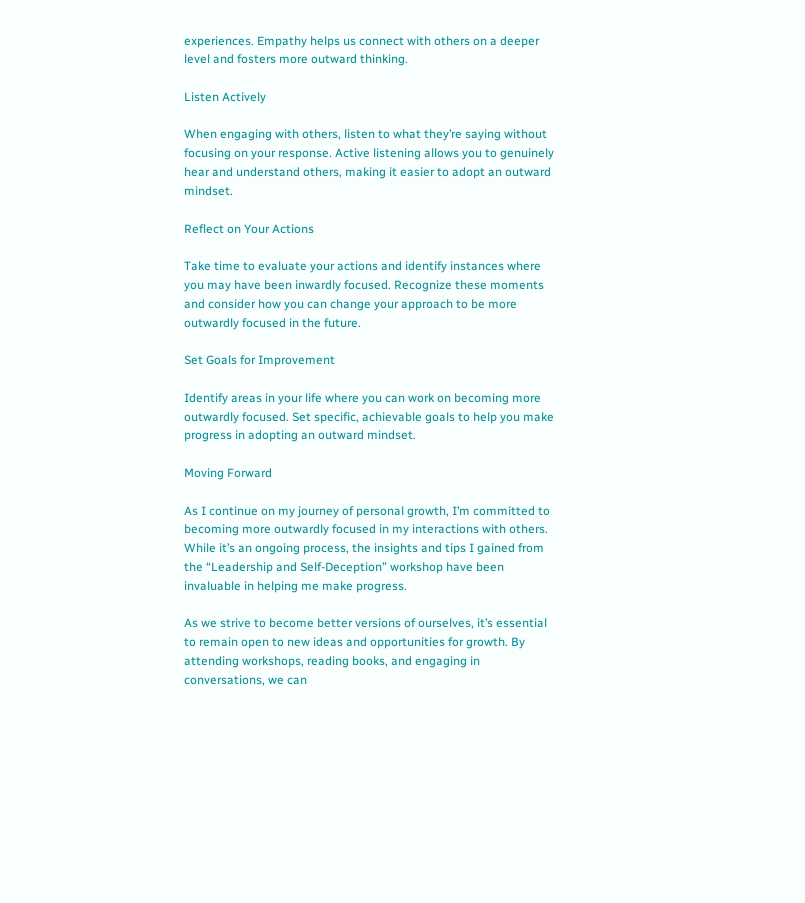experiences. Empathy helps us connect with others on a deeper level and fosters more outward thinking.

Listen Actively

When engaging with others, listen to what they’re saying without focusing on your response. Active listening allows you to genuinely hear and understand others, making it easier to adopt an outward mindset.

Reflect on Your Actions

Take time to evaluate your actions and identify instances where you may have been inwardly focused. Recognize these moments and consider how you can change your approach to be more outwardly focused in the future.

Set Goals for Improvement

Identify areas in your life where you can work on becoming more outwardly focused. Set specific, achievable goals to help you make progress in adopting an outward mindset.

Moving Forward

As I continue on my journey of personal growth, I’m committed to becoming more outwardly focused in my interactions with others. While it’s an ongoing process, the insights and tips I gained from the “Leadership and Self-Deception” workshop have been invaluable in helping me make progress.

As we strive to become better versions of ourselves, it’s essential to remain open to new ideas and opportunities for growth. By attending workshops, reading books, and engaging in conversations, we can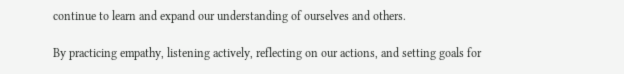continue to learn and expand our understanding of ourselves and others.

By practicing empathy, listening actively, reflecting on our actions, and setting goals for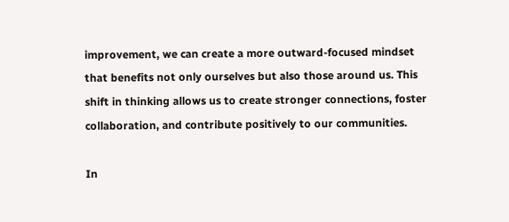improvement, we can create a more outward-focused mindset that benefits not only ourselves but also those around us. This shift in thinking allows us to create stronger connections, foster collaboration, and contribute positively to our communities.

In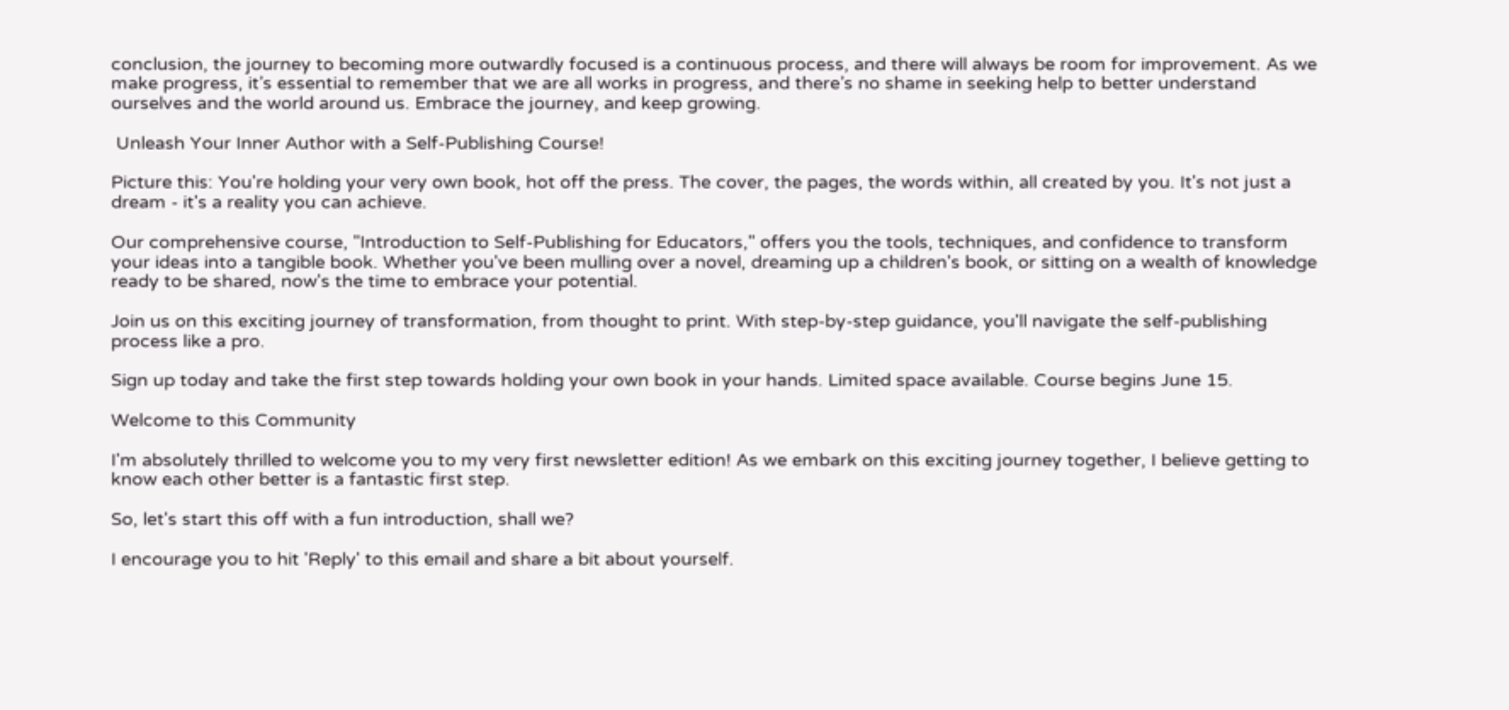conclusion, the journey to becoming more outwardly focused is a continuous process, and there will always be room for improvement. As we make progress, it’s essential to remember that we are all works in progress, and there’s no shame in seeking help to better understand ourselves and the world around us. Embrace the journey, and keep growing.

 Unleash Your Inner Author with a Self-Publishing Course!

Picture this: You're holding your very own book, hot off the press. The cover, the pages, the words within, all created by you. It's not just a dream - it's a reality you can achieve.

Our comprehensive course, "Introduction to Self-Publishing for Educators," offers you the tools, techniques, and confidence to transform your ideas into a tangible book. Whether you've been mulling over a novel, dreaming up a children's book, or sitting on a wealth of knowledge ready to be shared, now's the time to embrace your potential.

Join us on this exciting journey of transformation, from thought to print. With step-by-step guidance, you'll navigate the self-publishing process like a pro.

Sign up today and take the first step towards holding your own book in your hands. Limited space available. Course begins June 15.

Welcome to this Community

I'm absolutely thrilled to welcome you to my very first newsletter edition! As we embark on this exciting journey together, I believe getting to know each other better is a fantastic first step.

So, let's start this off with a fun introduction, shall we?

I encourage you to hit 'Reply' to this email and share a bit about yourself.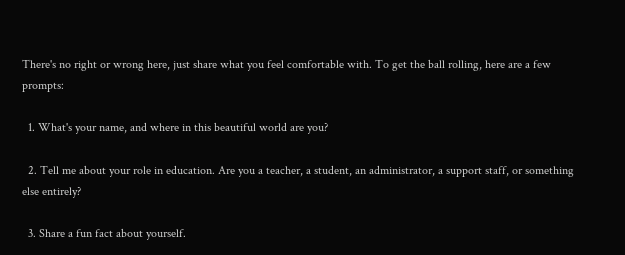There's no right or wrong here, just share what you feel comfortable with. To get the ball rolling, here are a few prompts:

  1. What's your name, and where in this beautiful world are you?

  2. Tell me about your role in education. Are you a teacher, a student, an administrator, a support staff, or something else entirely?

  3. Share a fun fact about yourself.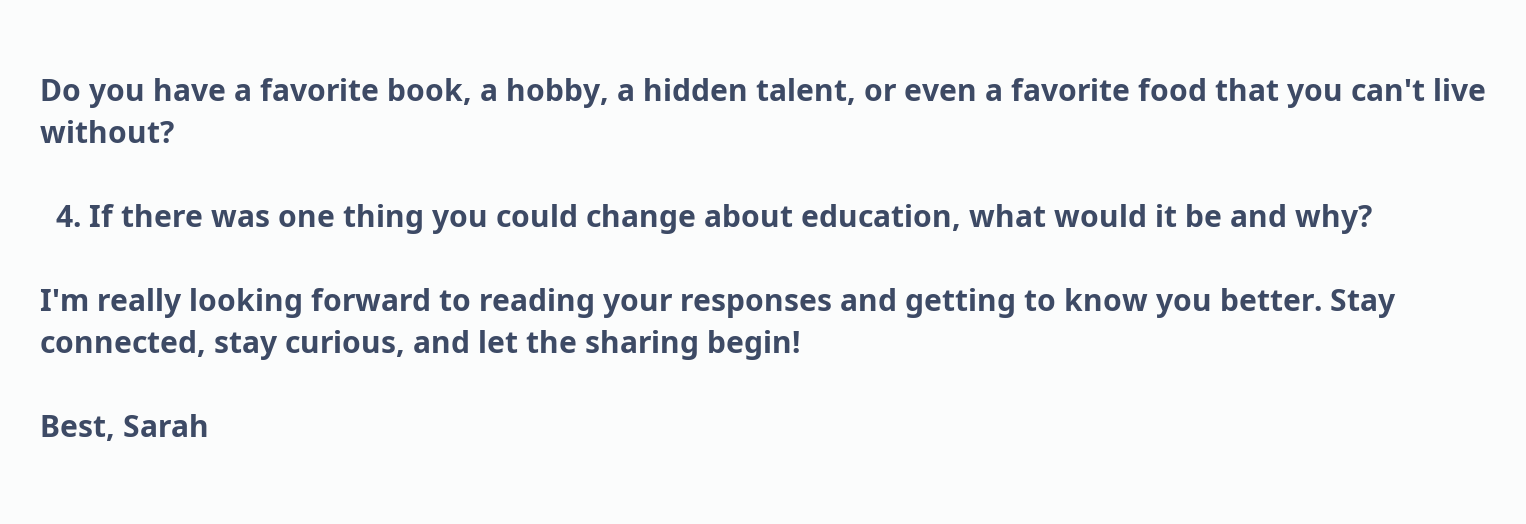Do you have a favorite book, a hobby, a hidden talent, or even a favorite food that you can't live without?

  4. If there was one thing you could change about education, what would it be and why?

I'm really looking forward to reading your responses and getting to know you better. Stay connected, stay curious, and let the sharing begin!

Best, Sarah